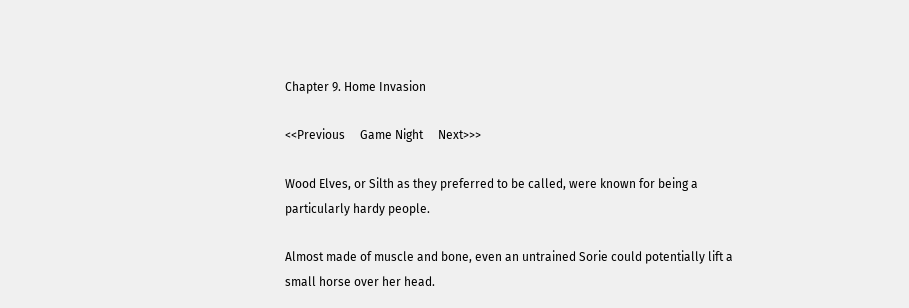Chapter 9. Home Invasion

<<Previous     Game Night     Next>>>

Wood Elves, or Silth as they preferred to be called, were known for being a particularly hardy people.

Almost made of muscle and bone, even an untrained Sorie could potentially lift a small horse over her head.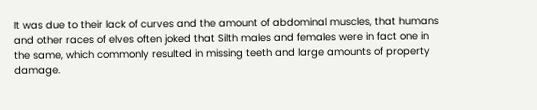It was due to their lack of curves and the amount of abdominal muscles, that humans and other races of elves often joked that Silth males and females were in fact one in the same, which commonly resulted in missing teeth and large amounts of property damage.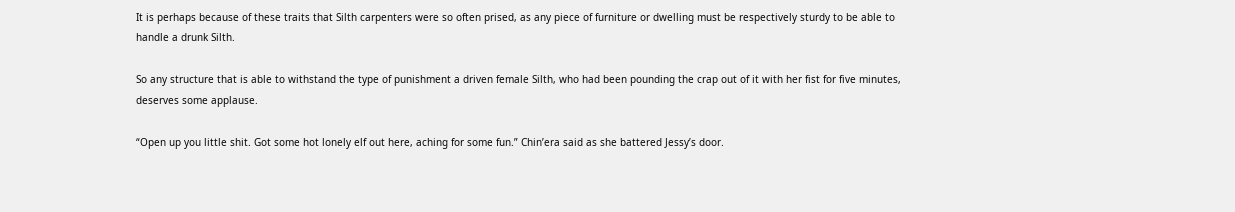It is perhaps because of these traits that Silth carpenters were so often prised, as any piece of furniture or dwelling must be respectively sturdy to be able to handle a drunk Silth.

So any structure that is able to withstand the type of punishment a driven female Silth, who had been pounding the crap out of it with her fist for five minutes, deserves some applause.

“Open up you little shit. Got some hot lonely elf out here, aching for some fun.” Chin’era said as she battered Jessy’s door.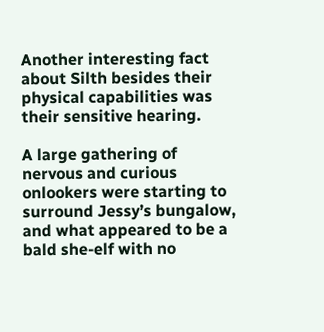Another interesting fact about Silth besides their physical capabilities was their sensitive hearing.

A large gathering of nervous and curious onlookers were starting to surround Jessy’s bungalow, and what appeared to be a bald she-elf with no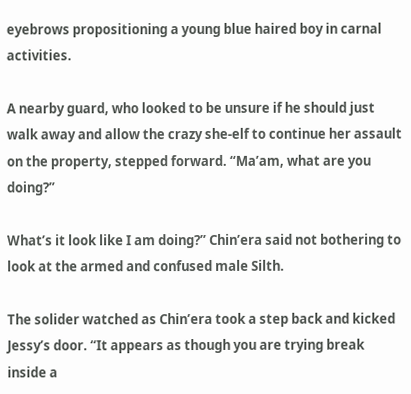eyebrows propositioning a young blue haired boy in carnal activities.

A nearby guard, who looked to be unsure if he should just walk away and allow the crazy she-elf to continue her assault on the property, stepped forward. “Ma’am, what are you doing?”

What’s it look like I am doing?” Chin’era said not bothering to look at the armed and confused male Silth.

The solider watched as Chin’era took a step back and kicked Jessy’s door. “It appears as though you are trying break inside a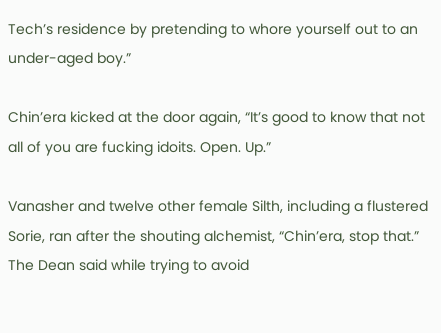Tech’s residence by pretending to whore yourself out to an under-aged boy.”

Chin’era kicked at the door again, “It’s good to know that not all of you are fucking idoits. Open. Up.”

Vanasher and twelve other female Silth, including a flustered Sorie, ran after the shouting alchemist, “Chin’era, stop that.” The Dean said while trying to avoid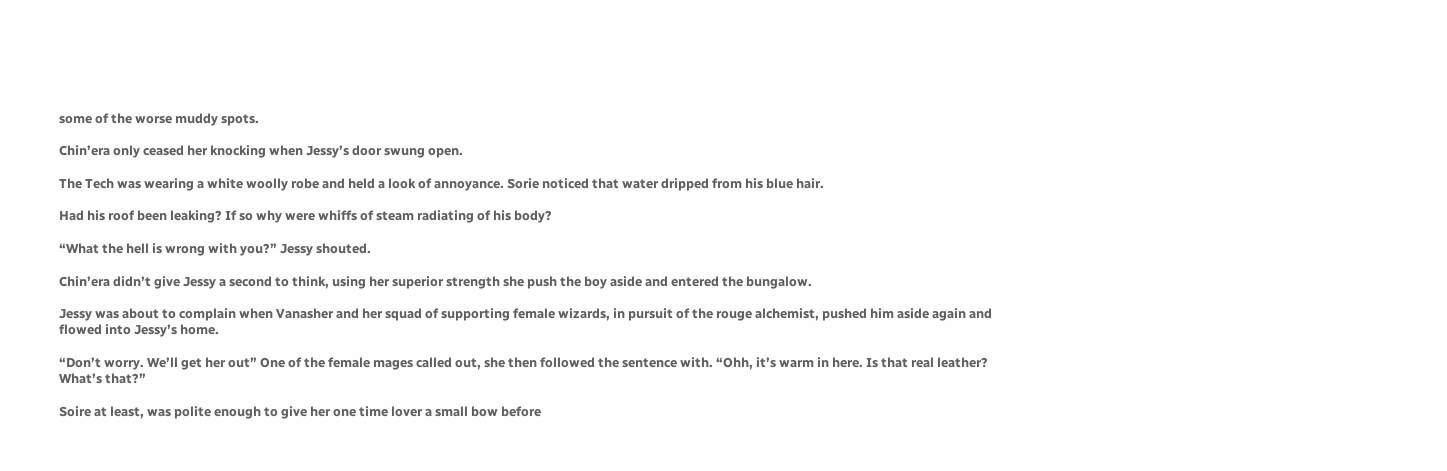some of the worse muddy spots.

Chin’era only ceased her knocking when Jessy’s door swung open.

The Tech was wearing a white woolly robe and held a look of annoyance. Sorie noticed that water dripped from his blue hair.

Had his roof been leaking? If so why were whiffs of steam radiating of his body?

“What the hell is wrong with you?” Jessy shouted.

Chin’era didn’t give Jessy a second to think, using her superior strength she push the boy aside and entered the bungalow.

Jessy was about to complain when Vanasher and her squad of supporting female wizards, in pursuit of the rouge alchemist, pushed him aside again and flowed into Jessy’s home.

“Don’t worry. We’ll get her out” One of the female mages called out, she then followed the sentence with. “Ohh, it’s warm in here. Is that real leather? What’s that?”

Soire at least, was polite enough to give her one time lover a small bow before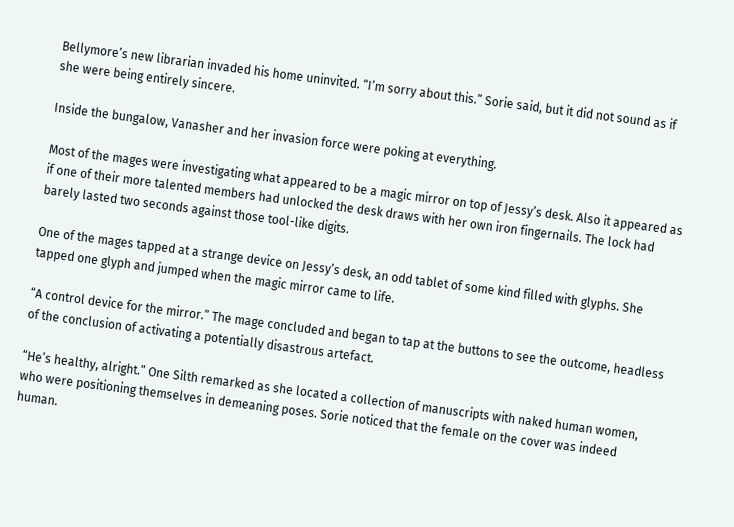Bellymore’s new librarian invaded his home uninvited. “I’m sorry about this.” Sorie said, but it did not sound as if she were being entirely sincere.

Inside the bungalow, Vanasher and her invasion force were poking at everything.

Most of the mages were investigating what appeared to be a magic mirror on top of Jessy’s desk. Also it appeared as if one of their more talented members had unlocked the desk draws with her own iron fingernails. The lock had barely lasted two seconds against those tool-like digits.

One of the mages tapped at a strange device on Jessy’s desk, an odd tablet of some kind filled with glyphs. She tapped one glyph and jumped when the magic mirror came to life.

“A control device for the mirror.” The mage concluded and began to tap at the buttons to see the outcome, headless of the conclusion of activating a potentially disastrous artefact.

“He’s healthy, alright.” One Silth remarked as she located a collection of manuscripts with naked human women, who were positioning themselves in demeaning poses. Sorie noticed that the female on the cover was indeed human.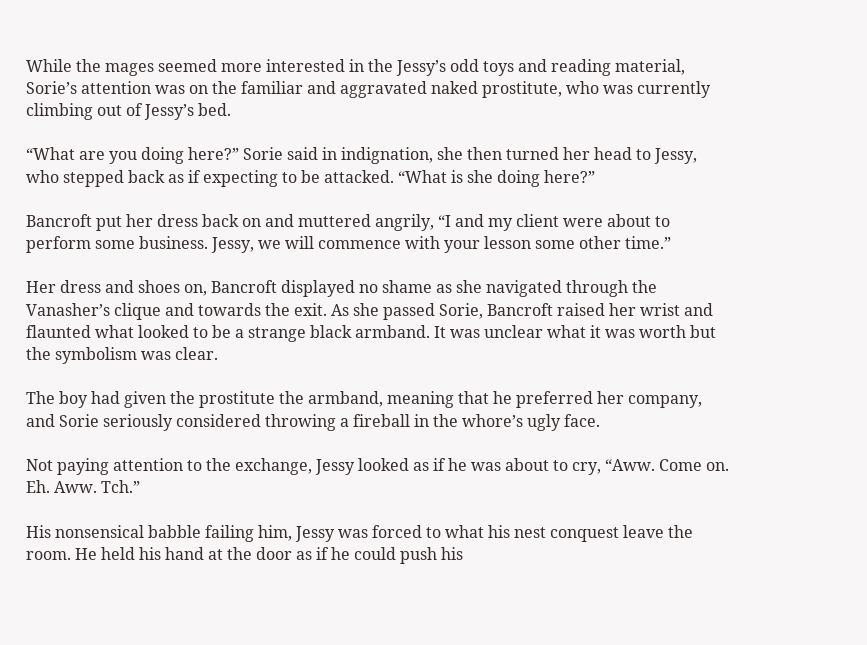While the mages seemed more interested in the Jessy’s odd toys and reading material, Sorie’s attention was on the familiar and aggravated naked prostitute, who was currently climbing out of Jessy’s bed.

“What are you doing here?” Sorie said in indignation, she then turned her head to Jessy, who stepped back as if expecting to be attacked. “What is she doing here?”

Bancroft put her dress back on and muttered angrily, “I and my client were about to perform some business. Jessy, we will commence with your lesson some other time.”

Her dress and shoes on, Bancroft displayed no shame as she navigated through the Vanasher’s clique and towards the exit. As she passed Sorie, Bancroft raised her wrist and flaunted what looked to be a strange black armband. It was unclear what it was worth but the symbolism was clear.

The boy had given the prostitute the armband, meaning that he preferred her company, and Sorie seriously considered throwing a fireball in the whore’s ugly face.

Not paying attention to the exchange, Jessy looked as if he was about to cry, “Aww. Come on. Eh. Aww. Tch.”

His nonsensical babble failing him, Jessy was forced to what his nest conquest leave the room. He held his hand at the door as if he could push his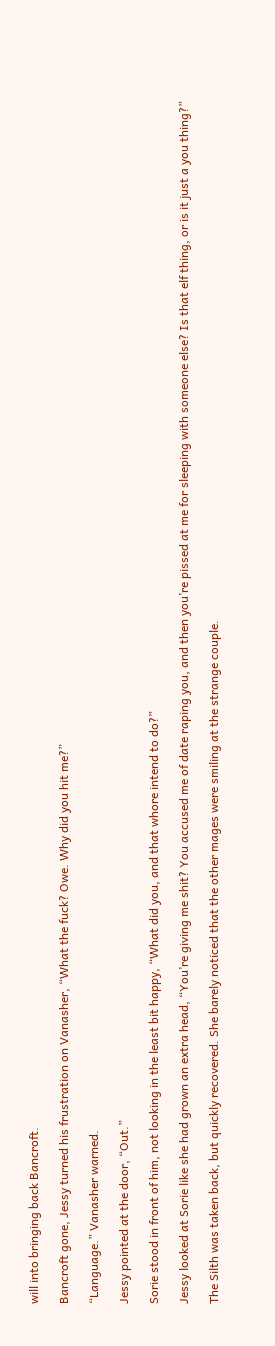will into bringing back Bancroft.

Bancroft gone, Jessy turned his frustration on Vanasher, “What the fuck? Owe. Why did you hit me?”

“Language.” Vanasher warned.

Jessy pointed at the door, “Out.”

Sorie stood in front of him, not looking in the least bit happy, “What did you, and that whore intend to do?”

Jessy looked at Sorie like she had grown an extra head, “You’re giving me shit? You accused me of date raping you, and then you’re pissed at me for sleeping with someone else? Is that elf thing, or is it just a you thing?”

The Silth was taken back, but quickly recovered. She barely noticed that the other mages were smiling at the strange couple.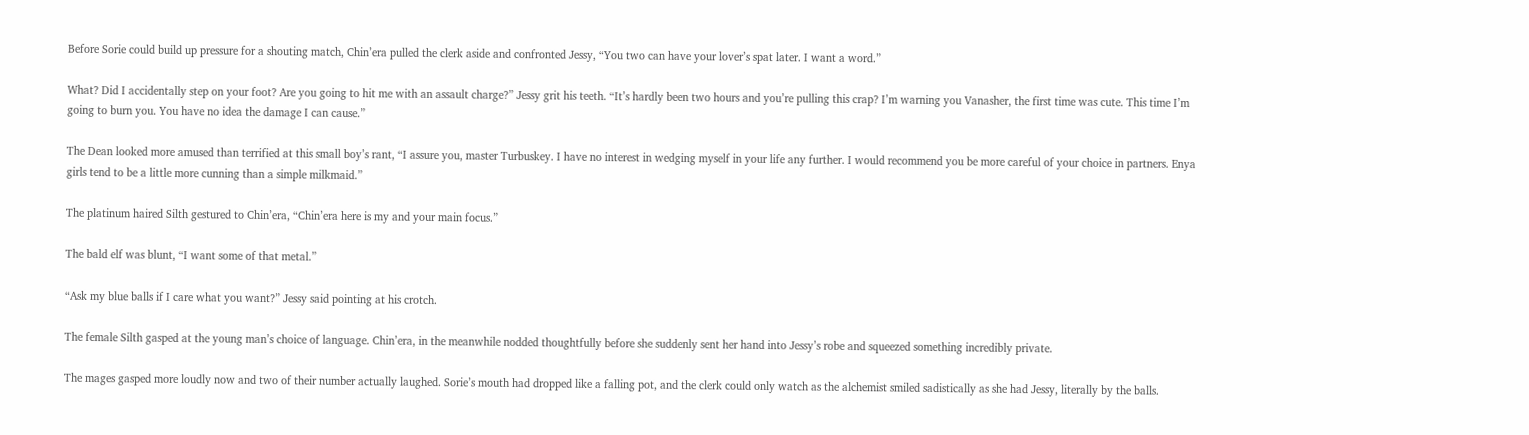Before Sorie could build up pressure for a shouting match, Chin’era pulled the clerk aside and confronted Jessy, “You two can have your lover’s spat later. I want a word.”

What? Did I accidentally step on your foot? Are you going to hit me with an assault charge?” Jessy grit his teeth. “It’s hardly been two hours and you’re pulling this crap? I’m warning you Vanasher, the first time was cute. This time I’m going to burn you. You have no idea the damage I can cause.”

The Dean looked more amused than terrified at this small boy’s rant, “I assure you, master Turbuskey. I have no interest in wedging myself in your life any further. I would recommend you be more careful of your choice in partners. Enya girls tend to be a little more cunning than a simple milkmaid.”

The platinum haired Silth gestured to Chin’era, “Chin’era here is my and your main focus.”

The bald elf was blunt, “I want some of that metal.”

“Ask my blue balls if I care what you want?” Jessy said pointing at his crotch.

The female Silth gasped at the young man’s choice of language. Chin’era, in the meanwhile nodded thoughtfully before she suddenly sent her hand into Jessy’s robe and squeezed something incredibly private.

The mages gasped more loudly now and two of their number actually laughed. Sorie’s mouth had dropped like a falling pot, and the clerk could only watch as the alchemist smiled sadistically as she had Jessy, literally by the balls.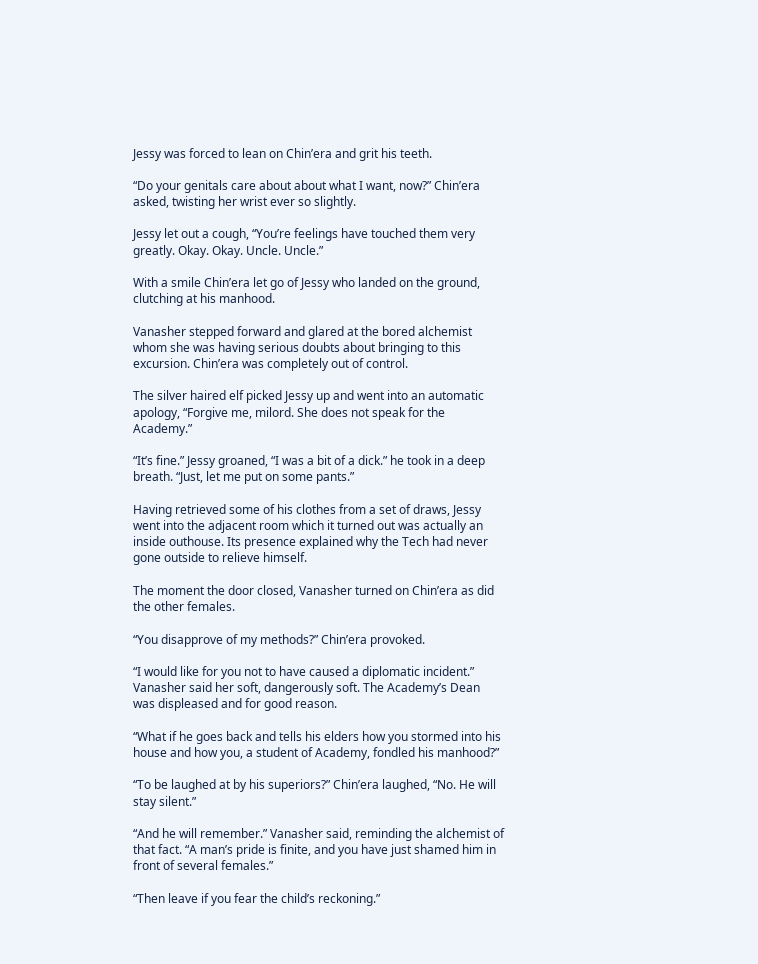Jessy was forced to lean on Chin’era and grit his teeth.

“Do your genitals care about about what I want, now?” Chin’era asked, twisting her wrist ever so slightly.

Jessy let out a cough, “You’re feelings have touched them very greatly. Okay. Okay. Uncle. Uncle.”

With a smile Chin’era let go of Jessy who landed on the ground, clutching at his manhood.

Vanasher stepped forward and glared at the bored alchemist whom she was having serious doubts about bringing to this excursion. Chin’era was completely out of control.

The silver haired elf picked Jessy up and went into an automatic apology, “Forgive me, milord. She does not speak for the Academy.”

“It’s fine.” Jessy groaned, “I was a bit of a dick.” he took in a deep breath. “Just, let me put on some pants.”

Having retrieved some of his clothes from a set of draws, Jessy went into the adjacent room which it turned out was actually an inside outhouse. Its presence explained why the Tech had never gone outside to relieve himself.

The moment the door closed, Vanasher turned on Chin’era as did the other females.

“You disapprove of my methods?” Chin’era provoked.

“I would like for you not to have caused a diplomatic incident.” Vanasher said her soft, dangerously soft. The Academy’s Dean was displeased and for good reason.

“What if he goes back and tells his elders how you stormed into his house and how you, a student of Academy, fondled his manhood?”

“To be laughed at by his superiors?” Chin’era laughed, “No. He will stay silent.”

“And he will remember.” Vanasher said, reminding the alchemist of that fact. “A man’s pride is finite, and you have just shamed him in front of several females.”

“Then leave if you fear the child’s reckoning.”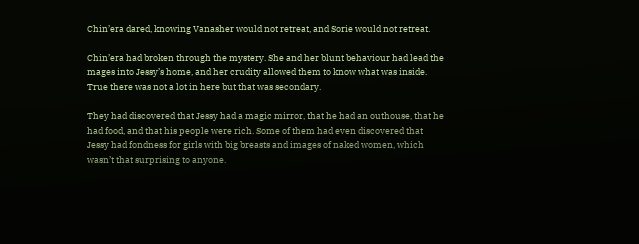Chin’era dared, knowing Vanasher would not retreat, and Sorie would not retreat.

Chin’era had broken through the mystery. She and her blunt behaviour had lead the mages into Jessy’s home, and her crudity allowed them to know what was inside. True there was not a lot in here but that was secondary.

They had discovered that Jessy had a magic mirror, that he had an outhouse, that he had food, and that his people were rich. Some of them had even discovered that Jessy had fondness for girls with big breasts and images of naked women, which wasn’t that surprising to anyone.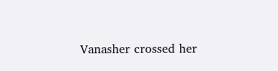Vanasher crossed her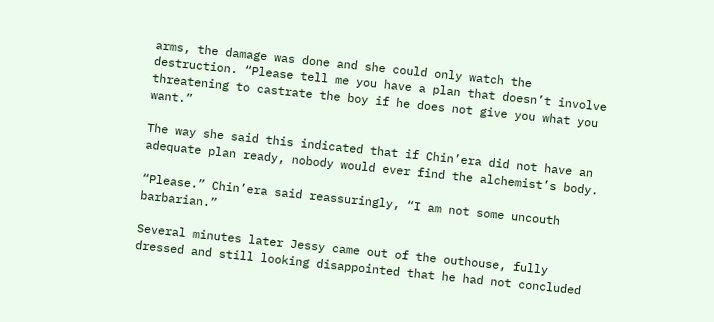arms, the damage was done and she could only watch the destruction. “Please tell me you have a plan that doesn’t involve threatening to castrate the boy if he does not give you what you want.”

The way she said this indicated that if Chin’era did not have an adequate plan ready, nobody would ever find the alchemist’s body.

“Please.” Chin’era said reassuringly, “I am not some uncouth barbarian.”

Several minutes later Jessy came out of the outhouse, fully dressed and still looking disappointed that he had not concluded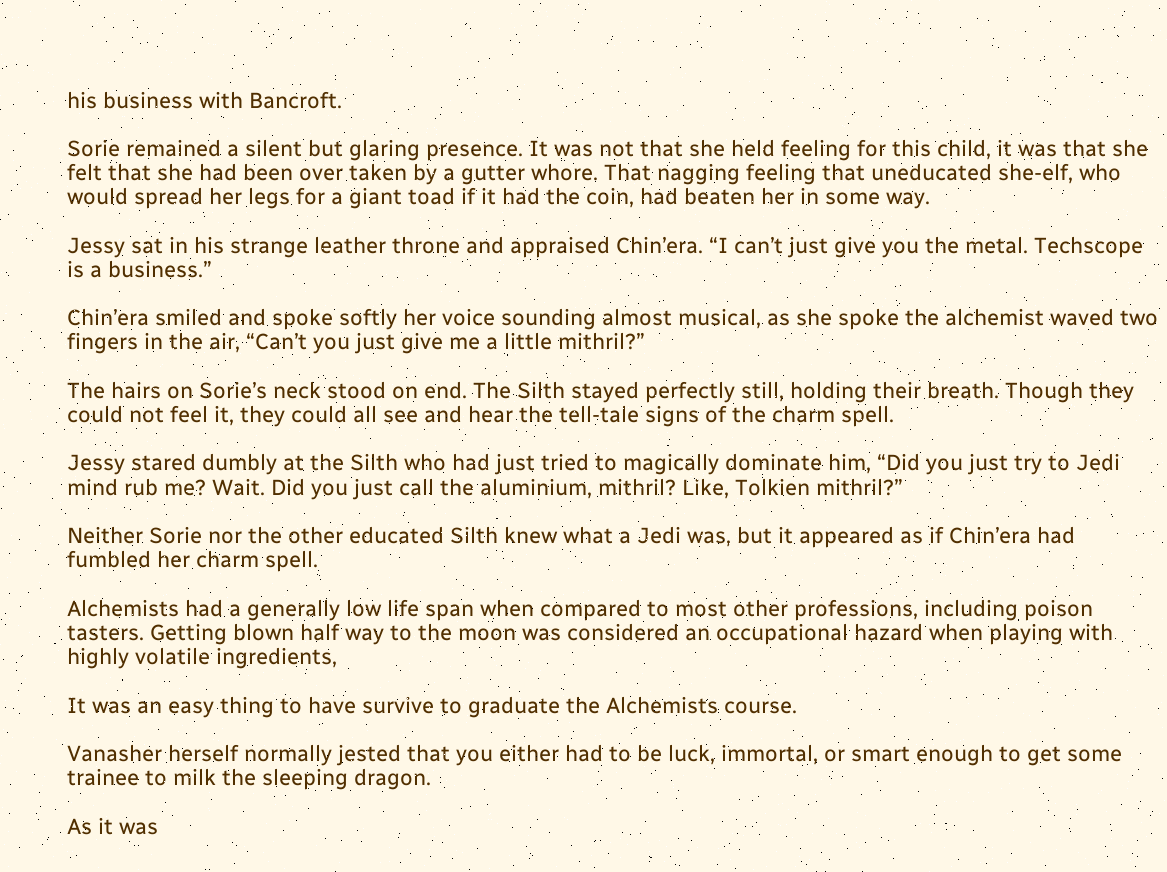his business with Bancroft.

Sorie remained a silent but glaring presence. It was not that she held feeling for this child, it was that she felt that she had been over taken by a gutter whore. That nagging feeling that uneducated she-elf, who would spread her legs for a giant toad if it had the coin, had beaten her in some way.

Jessy sat in his strange leather throne and appraised Chin’era. “I can’t just give you the metal. Techscope is a business.”

Chin’era smiled and spoke softly her voice sounding almost musical, as she spoke the alchemist waved two fingers in the air, “Can’t you just give me a little mithril?”

The hairs on Sorie’s neck stood on end. The Silth stayed perfectly still, holding their breath. Though they could not feel it, they could all see and hear the tell-tale signs of the charm spell.

Jessy stared dumbly at the Silth who had just tried to magically dominate him, “Did you just try to Jedi mind rub me? Wait. Did you just call the aluminium, mithril? Like, Tolkien mithril?”

Neither Sorie nor the other educated Silth knew what a Jedi was, but it appeared as if Chin’era had fumbled her charm spell.

Alchemists had a generally low life span when compared to most other professions, including poison tasters. Getting blown half way to the moon was considered an occupational hazard when playing with highly volatile ingredients,

It was an easy thing to have survive to graduate the Alchemists course.

Vanasher herself normally jested that you either had to be luck, immortal, or smart enough to get some trainee to milk the sleeping dragon.

As it was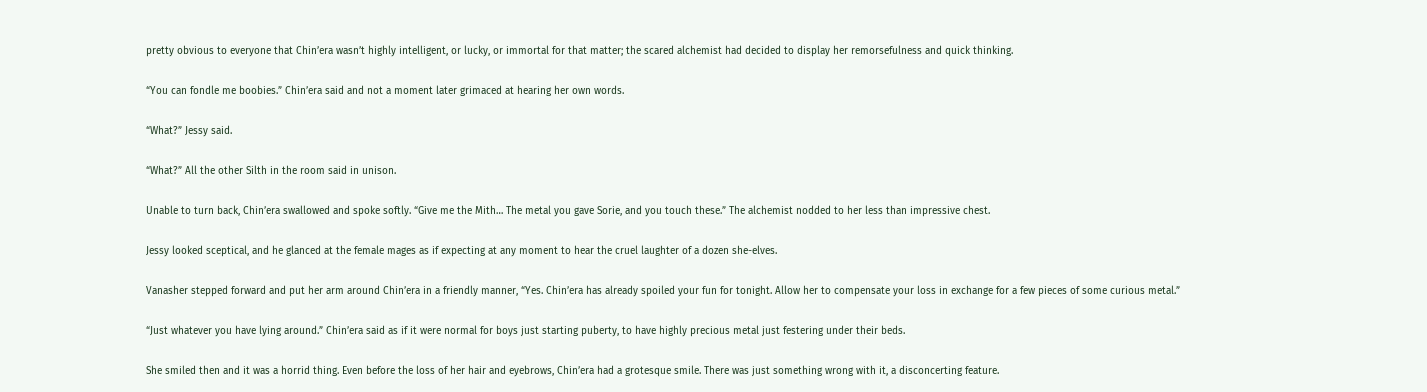pretty obvious to everyone that Chin’era wasn’t highly intelligent, or lucky, or immortal for that matter; the scared alchemist had decided to display her remorsefulness and quick thinking.

“You can fondle me boobies.” Chin’era said and not a moment later grimaced at hearing her own words.

“What?” Jessy said.

“What?” All the other Silth in the room said in unison.

Unable to turn back, Chin’era swallowed and spoke softly. “Give me the Mith… The metal you gave Sorie, and you touch these.” The alchemist nodded to her less than impressive chest.

Jessy looked sceptical, and he glanced at the female mages as if expecting at any moment to hear the cruel laughter of a dozen she-elves.

Vanasher stepped forward and put her arm around Chin’era in a friendly manner, “Yes. Chin’era has already spoiled your fun for tonight. Allow her to compensate your loss in exchange for a few pieces of some curious metal.”

“Just whatever you have lying around.” Chin’era said as if it were normal for boys just starting puberty, to have highly precious metal just festering under their beds.

She smiled then and it was a horrid thing. Even before the loss of her hair and eyebrows, Chin’era had a grotesque smile. There was just something wrong with it, a disconcerting feature.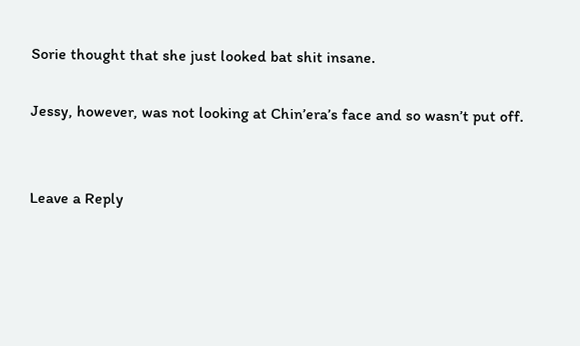Sorie thought that she just looked bat shit insane.

Jessy, however, was not looking at Chin’era’s face and so wasn’t put off.


Leave a Reply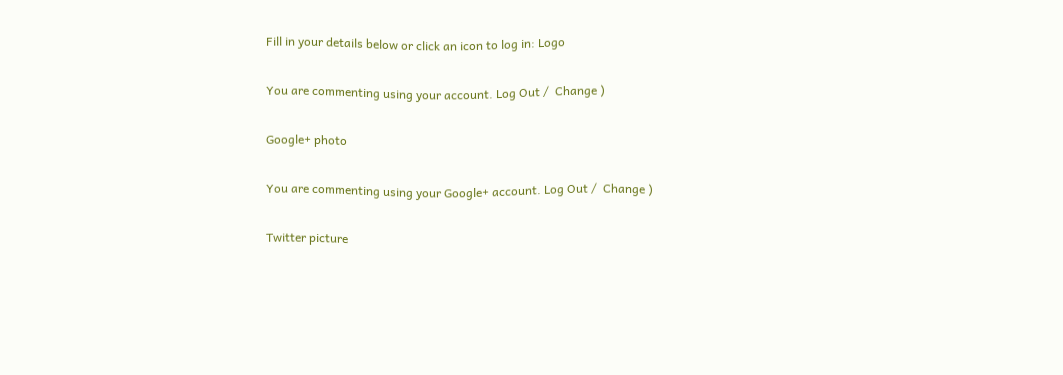Fill in your details below or click an icon to log in: Logo

You are commenting using your account. Log Out /  Change )

Google+ photo

You are commenting using your Google+ account. Log Out /  Change )

Twitter picture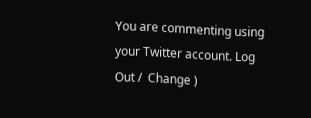You are commenting using your Twitter account. Log Out /  Change )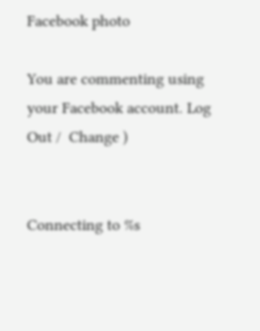Facebook photo

You are commenting using your Facebook account. Log Out /  Change )


Connecting to %s